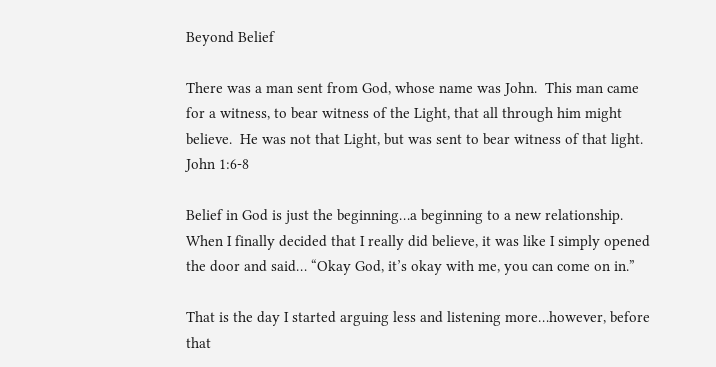Beyond Belief

There was a man sent from God, whose name was John.  This man came for a witness, to bear witness of the Light, that all through him might believe.  He was not that Light, but was sent to bear witness of that light. John 1:6-8

Belief in God is just the beginning…a beginning to a new relationship.  When I finally decided that I really did believe, it was like I simply opened the door and said… “Okay God, it’s okay with me, you can come on in.”

That is the day I started arguing less and listening more…however, before that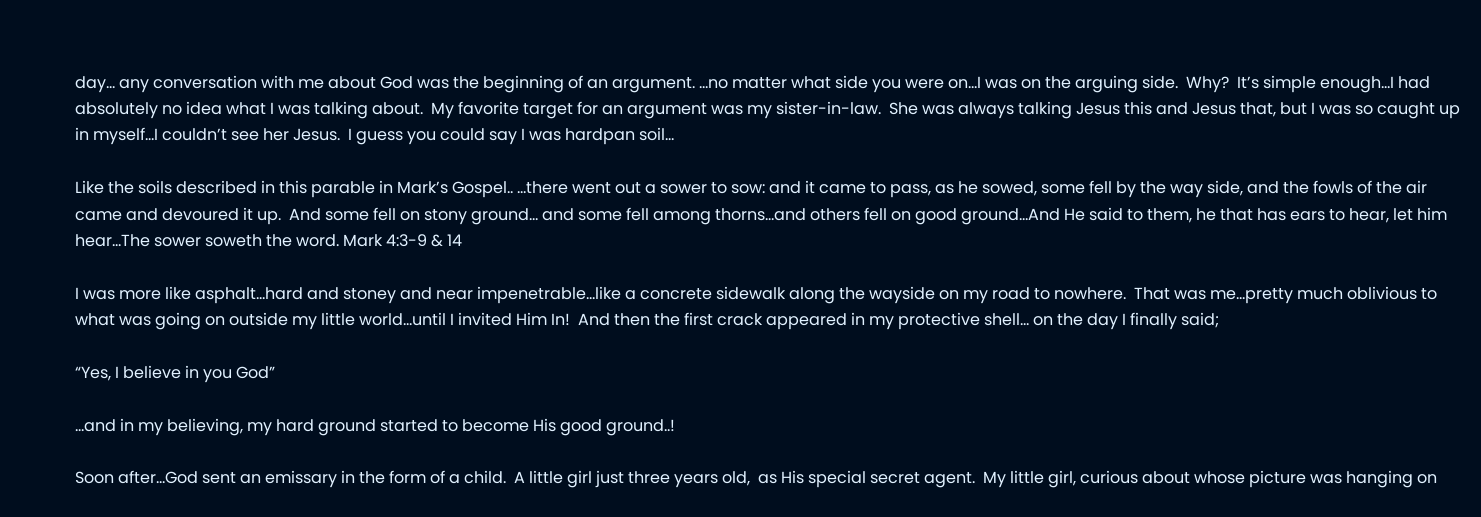day… any conversation with me about God was the beginning of an argument. …no matter what side you were on…I was on the arguing side.  Why?  It’s simple enough…I had absolutely no idea what I was talking about.  My favorite target for an argument was my sister-in-law.  She was always talking Jesus this and Jesus that, but I was so caught up in myself…I couldn’t see her Jesus.  I guess you could say I was hardpan soil…

Like the soils described in this parable in Mark’s Gospel.. …there went out a sower to sow: and it came to pass, as he sowed, some fell by the way side, and the fowls of the air came and devoured it up.  And some fell on stony ground… and some fell among thorns…and others fell on good ground…And He said to them, he that has ears to hear, let him hear…The sower soweth the word. Mark 4:3-9 & 14

I was more like asphalt…hard and stoney and near impenetrable…like a concrete sidewalk along the wayside on my road to nowhere.  That was me…pretty much oblivious to what was going on outside my little world…until I invited Him In!  And then the first crack appeared in my protective shell… on the day I finally said;

“Yes, I believe in you God”

…and in my believing, my hard ground started to become His good ground..!

Soon after…God sent an emissary in the form of a child.  A little girl just three years old,  as His special secret agent.  My little girl, curious about whose picture was hanging on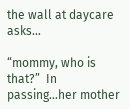the wall at daycare asks…

“mommy, who is that?”  In passing…her mother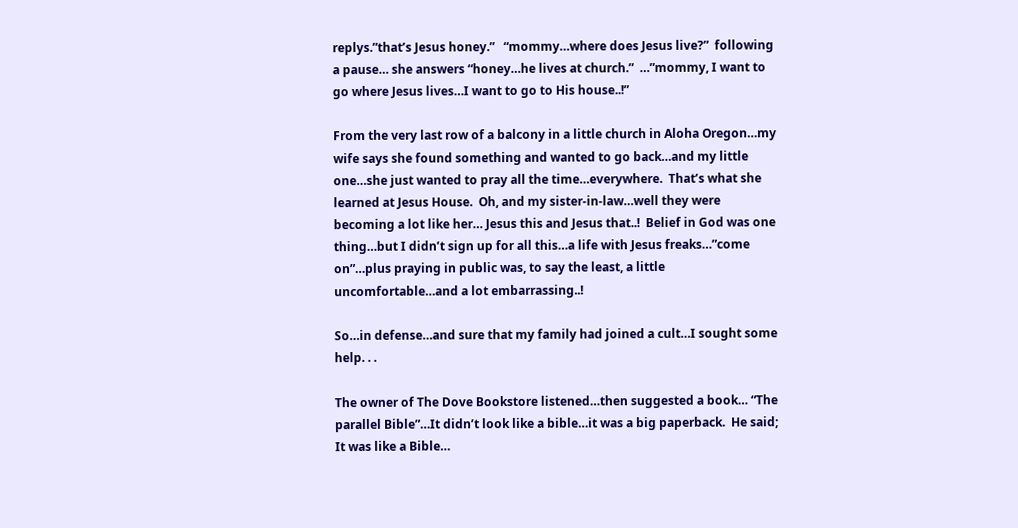replys.”that’s Jesus honey.”   “mommy…where does Jesus live?”  following a pause… she answers “honey…he lives at church.”  …”mommy, I want to go where Jesus lives…I want to go to His house..!”

From the very last row of a balcony in a little church in Aloha Oregon…my wife says she found something and wanted to go back…and my little one…she just wanted to pray all the time…everywhere.  That’s what she learned at Jesus House.  Oh, and my sister-in-law…well they were becoming a lot like her… Jesus this and Jesus that..!  Belief in God was one thing…but I didn’t sign up for all this…a life with Jesus freaks…”come on”…plus praying in public was, to say the least, a little uncomfortable…and a lot embarrassing..!

So…in defense…and sure that my family had joined a cult…I sought some help. . .

The owner of The Dove Bookstore listened…then suggested a book… “The parallel Bible”…It didn’t look like a bible…it was a big paperback.  He said; It was like a Bible…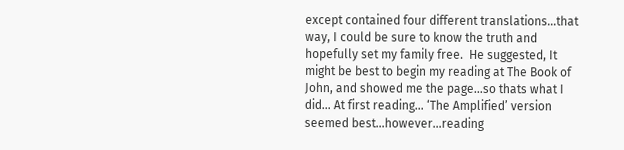except contained four different translations…that way, I could be sure to know the truth and hopefully set my family free.  He suggested, It might be best to begin my reading at The Book of John, and showed me the page…so thats what I did… At first reading… ‘The Amplified’ version seemed best…however…reading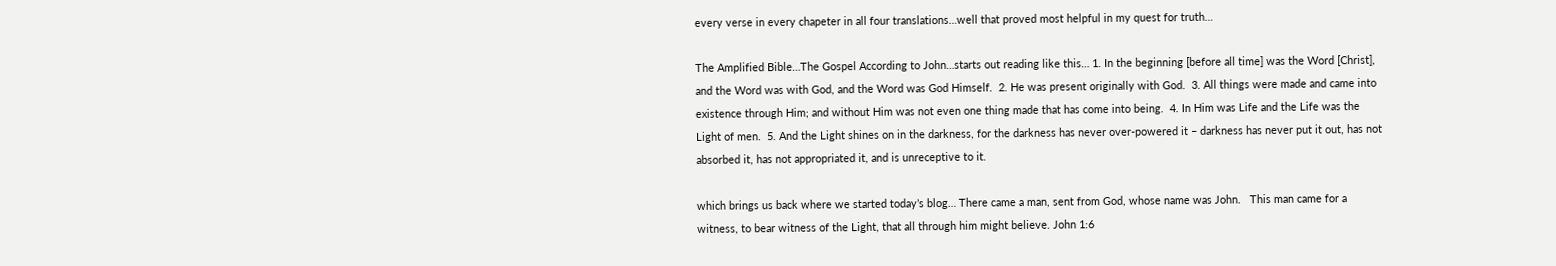every verse in every chapeter in all four translations…well that proved most helpful in my quest for truth…

The Amplified Bible…The Gospel According to John…starts out reading like this… 1. In the beginning [before all time] was the Word [Christ], and the Word was with God, and the Word was God Himself.  2. He was present originally with God.  3. All things were made and came into existence through Him; and without Him was not even one thing made that has come into being.  4. In Him was Life and the Life was the Light of men.  5. And the Light shines on in the darkness, for the darkness has never over-powered it – darkness has never put it out, has not absorbed it, has not appropriated it, and is unreceptive to it.

which brings us back where we started today’s blog… There came a man, sent from God, whose name was John.   This man came for a witness, to bear witness of the Light, that all through him might believe. John 1:6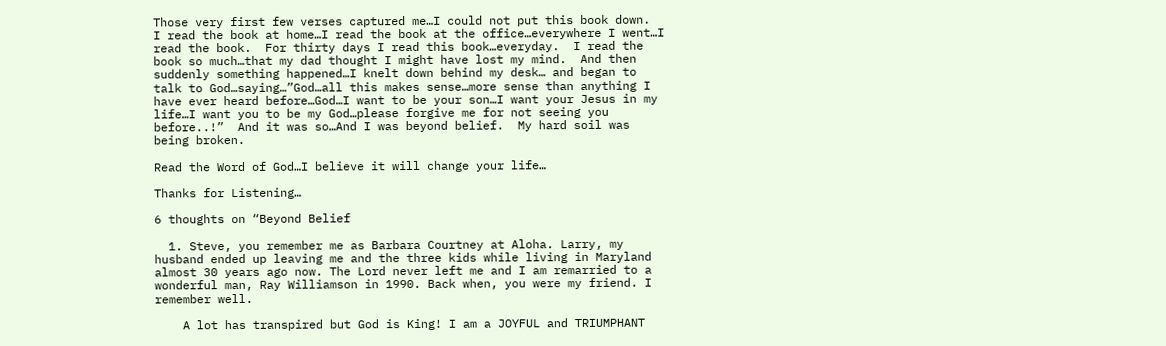Those very first few verses captured me…I could not put this book down.  I read the book at home…I read the book at the office…everywhere I went…I read the book.  For thirty days I read this book…everyday.  I read the book so much…that my dad thought I might have lost my mind.  And then suddenly something happened…I knelt down behind my desk… and began to talk to God…saying…”God…all this makes sense…more sense than anything I have ever heard before…God…I want to be your son…I want your Jesus in my life…I want you to be my God…please forgive me for not seeing you before..!”  And it was so…And I was beyond belief.  My hard soil was being broken.

Read the Word of God…I believe it will change your life…

Thanks for Listening…

6 thoughts on “Beyond Belief

  1. Steve, you remember me as Barbara Courtney at Aloha. Larry, my husband ended up leaving me and the three kids while living in Maryland almost 30 years ago now. The Lord never left me and I am remarried to a wonderful man, Ray Williamson in 1990. Back when, you were my friend. I remember well.

    A lot has transpired but God is King! I am a JOYFUL and TRIUMPHANT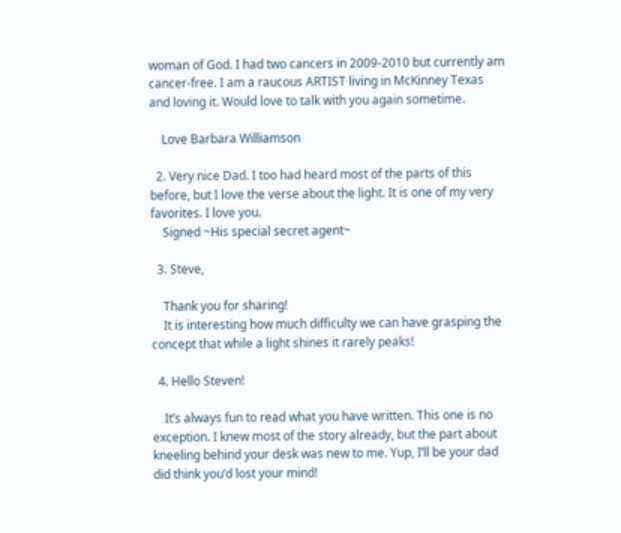woman of God. I had two cancers in 2009-2010 but currently am cancer-free. I am a raucous ARTIST living in McKinney Texas and loving it. Would love to talk with you again sometime.

    Love Barbara Williamson

  2. Very nice Dad. I too had heard most of the parts of this before, but I love the verse about the light. It is one of my very favorites. I love you.
    Signed ~His special secret agent~

  3. Steve,

    Thank you for sharing!
    It is interesting how much difficulty we can have grasping the concept that while a light shines it rarely peaks!

  4. Hello Steven!

    It’s always fun to read what you have written. This one is no exception. I knew most of the story already, but the part about kneeling behind your desk was new to me. Yup, I’ll be your dad did think you’d lost your mind!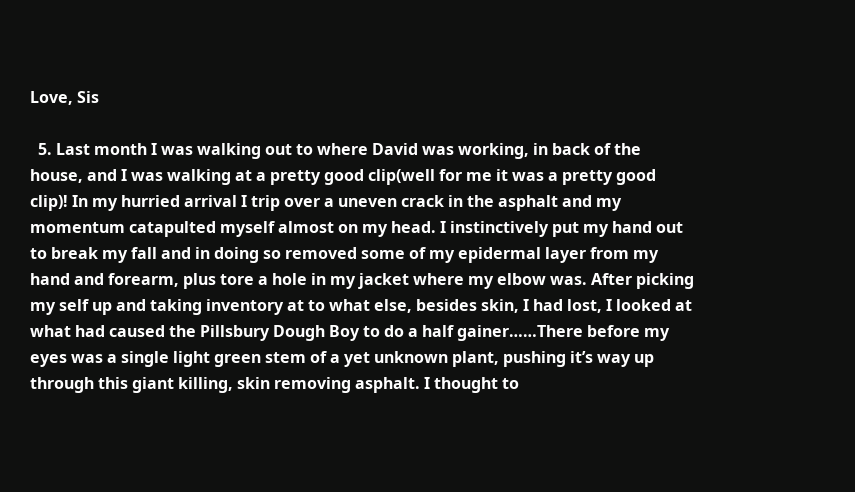Love, Sis

  5. Last month I was walking out to where David was working, in back of the house, and I was walking at a pretty good clip(well for me it was a pretty good clip)! In my hurried arrival I trip over a uneven crack in the asphalt and my momentum catapulted myself almost on my head. I instinctively put my hand out to break my fall and in doing so removed some of my epidermal layer from my hand and forearm, plus tore a hole in my jacket where my elbow was. After picking my self up and taking inventory at to what else, besides skin, I had lost, I looked at what had caused the Pillsbury Dough Boy to do a half gainer……There before my eyes was a single light green stem of a yet unknown plant, pushing it’s way up through this giant killing, skin removing asphalt. I thought to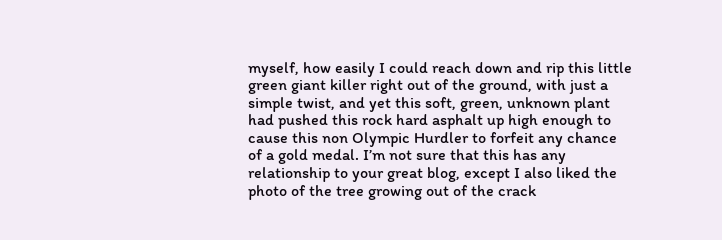myself, how easily I could reach down and rip this little green giant killer right out of the ground, with just a simple twist, and yet this soft, green, unknown plant had pushed this rock hard asphalt up high enough to cause this non Olympic Hurdler to forfeit any chance of a gold medal. I’m not sure that this has any relationship to your great blog, except I also liked the photo of the tree growing out of the crack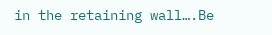in the retaining wall….Be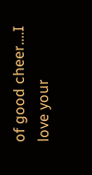of good cheer….I love your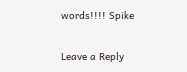words!!!! Spike

Leave a Reply